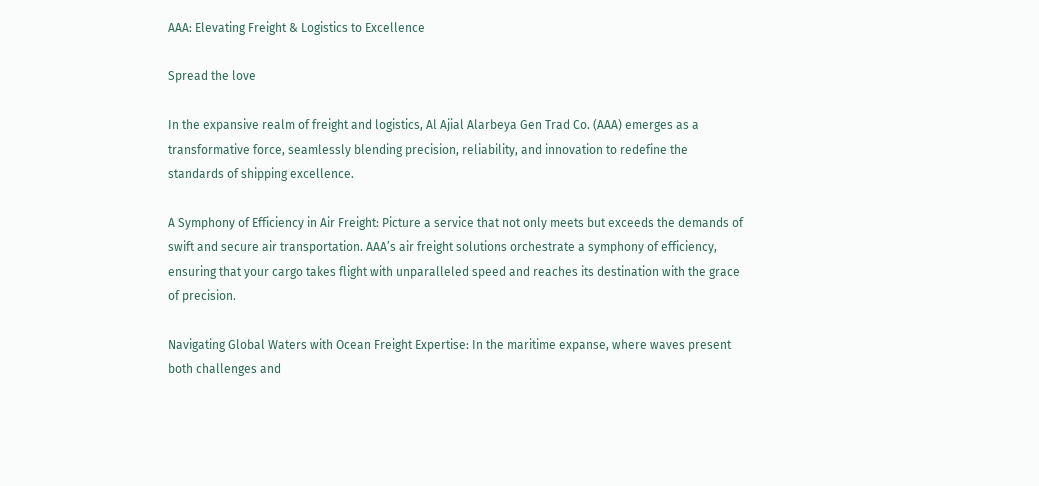AAA: Elevating Freight & Logistics to Excellence

Spread the love

In the expansive realm of freight and logistics, Al Ajial Alarbeya Gen Trad Co. (AAA) emerges as a transformative force, seamlessly blending precision, reliability, and innovation to redefine the standards of shipping excellence.

A Symphony of Efficiency in Air Freight: Picture a service that not only meets but exceeds the demands of swift and secure air transportation. AAA’s air freight solutions orchestrate a symphony of efficiency, ensuring that your cargo takes flight with unparalleled speed and reaches its destination with the grace of precision.

Navigating Global Waters with Ocean Freight Expertise: In the maritime expanse, where waves present both challenges and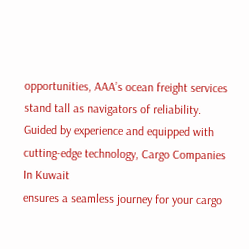opportunities, AAA’s ocean freight services stand tall as navigators of reliability. Guided by experience and equipped with cutting-edge technology, Cargo Companies In Kuwait
ensures a seamless journey for your cargo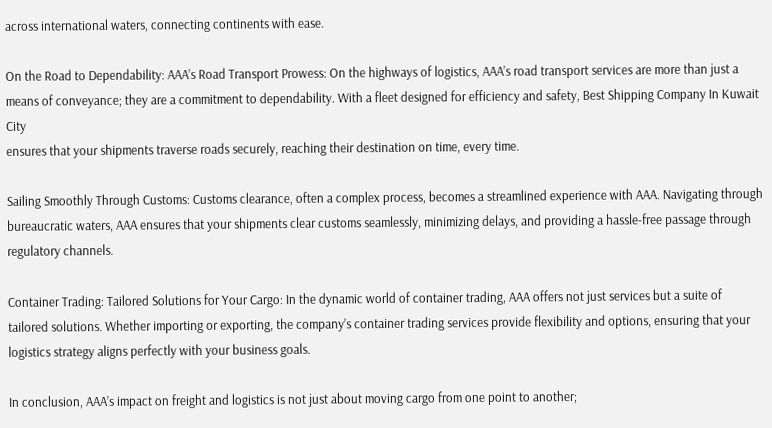across international waters, connecting continents with ease.

On the Road to Dependability: AAA’s Road Transport Prowess: On the highways of logistics, AAA’s road transport services are more than just a means of conveyance; they are a commitment to dependability. With a fleet designed for efficiency and safety, Best Shipping Company In Kuwait City
ensures that your shipments traverse roads securely, reaching their destination on time, every time.

Sailing Smoothly Through Customs: Customs clearance, often a complex process, becomes a streamlined experience with AAA. Navigating through bureaucratic waters, AAA ensures that your shipments clear customs seamlessly, minimizing delays, and providing a hassle-free passage through regulatory channels.

Container Trading: Tailored Solutions for Your Cargo: In the dynamic world of container trading, AAA offers not just services but a suite of tailored solutions. Whether importing or exporting, the company’s container trading services provide flexibility and options, ensuring that your logistics strategy aligns perfectly with your business goals.

In conclusion, AAA’s impact on freight and logistics is not just about moving cargo from one point to another;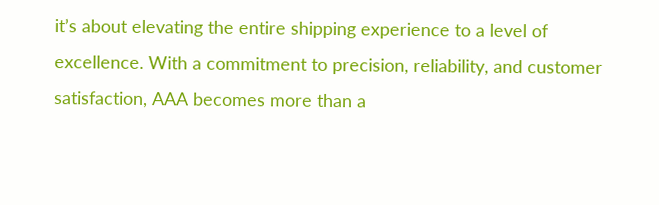it’s about elevating the entire shipping experience to a level of excellence. With a commitment to precision, reliability, and customer satisfaction, AAA becomes more than a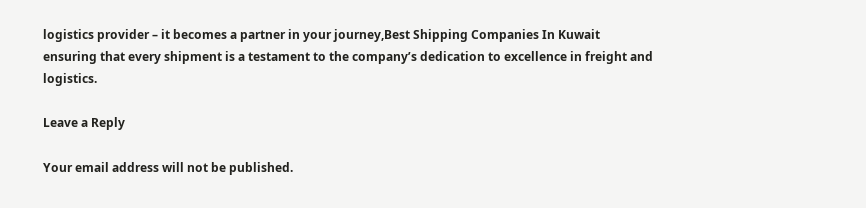logistics provider – it becomes a partner in your journey,Best Shipping Companies In Kuwait
ensuring that every shipment is a testament to the company’s dedication to excellence in freight and logistics.

Leave a Reply

Your email address will not be published.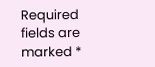Required fields are marked *